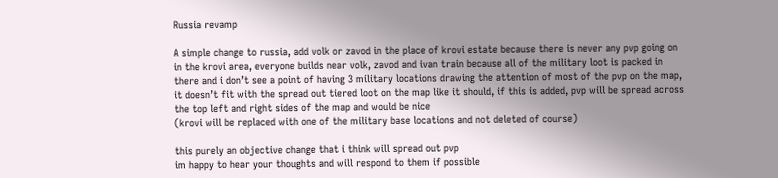Russia revamp

A simple change to russia, add volk or zavod in the place of krovi estate because there is never any pvp going on in the krovi area, everyone builds near volk, zavod and ivan train because all of the military loot is packed in there and i don’t see a point of having 3 military locations drawing the attention of most of the pvp on the map, it doesn’t fit with the spread out tiered loot on the map like it should, if this is added, pvp will be spread across the top left and right sides of the map and would be nice
(krovi will be replaced with one of the military base locations and not deleted of course)

this purely an objective change that i think will spread out pvp
im happy to hear your thoughts and will respond to them if possible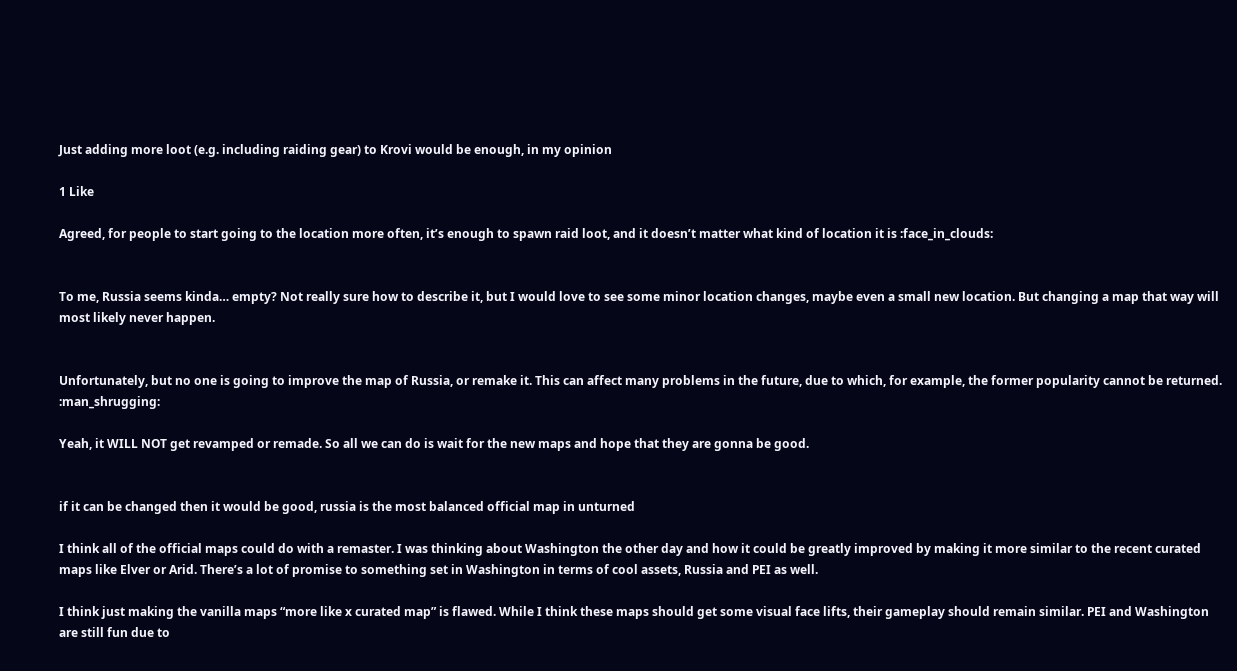Just adding more loot (e.g. including raiding gear) to Krovi would be enough, in my opinion

1 Like

Agreed, for people to start going to the location more often, it’s enough to spawn raid loot, and it doesn’t matter what kind of location it is :face_in_clouds:


To me, Russia seems kinda… empty? Not really sure how to describe it, but I would love to see some minor location changes, maybe even a small new location. But changing a map that way will most likely never happen.


Unfortunately, but no one is going to improve the map of Russia, or remake it. This can affect many problems in the future, due to which, for example, the former popularity cannot be returned. :man_shrugging:

Yeah, it WILL NOT get revamped or remade. So all we can do is wait for the new maps and hope that they are gonna be good.


if it can be changed then it would be good, russia is the most balanced official map in unturned

I think all of the official maps could do with a remaster. I was thinking about Washington the other day and how it could be greatly improved by making it more similar to the recent curated maps like Elver or Arid. There’s a lot of promise to something set in Washington in terms of cool assets, Russia and PEI as well.

I think just making the vanilla maps “more like x curated map” is flawed. While I think these maps should get some visual face lifts, their gameplay should remain similar. PEI and Washington are still fun due to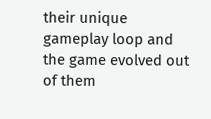their unique gameplay loop and the game evolved out of them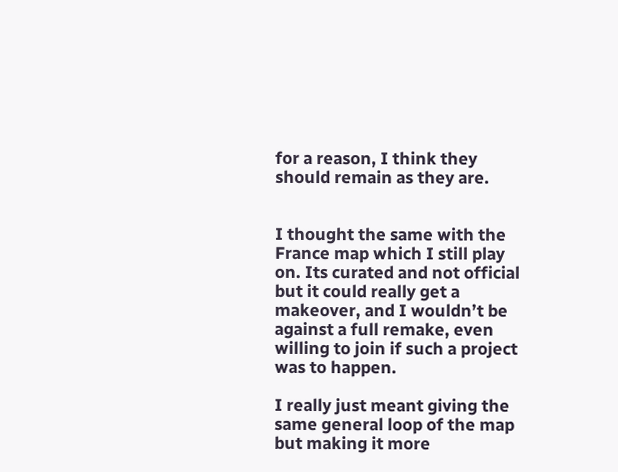for a reason, I think they should remain as they are.


I thought the same with the France map which I still play on. Its curated and not official but it could really get a makeover, and I wouldn’t be against a full remake, even willing to join if such a project was to happen.

I really just meant giving the same general loop of the map but making it more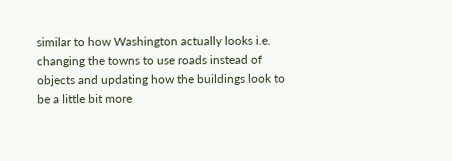similar to how Washington actually looks i.e. changing the towns to use roads instead of objects and updating how the buildings look to be a little bit more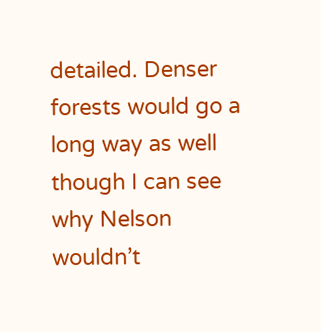detailed. Denser forests would go a long way as well though I can see why Nelson wouldn’t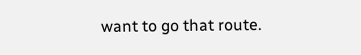want to go that route.